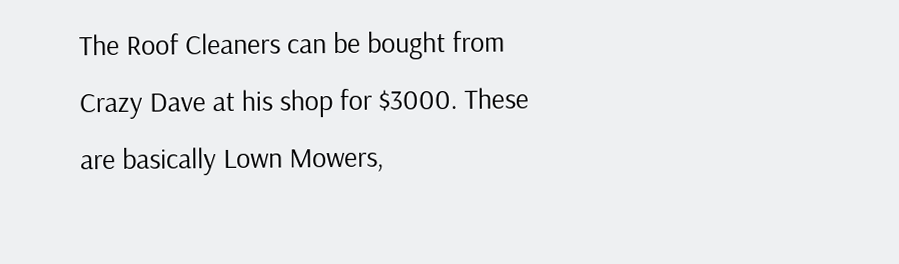The Roof Cleaners can be bought from Crazy Dave at his shop for $3000. These are basically Lown Mowers,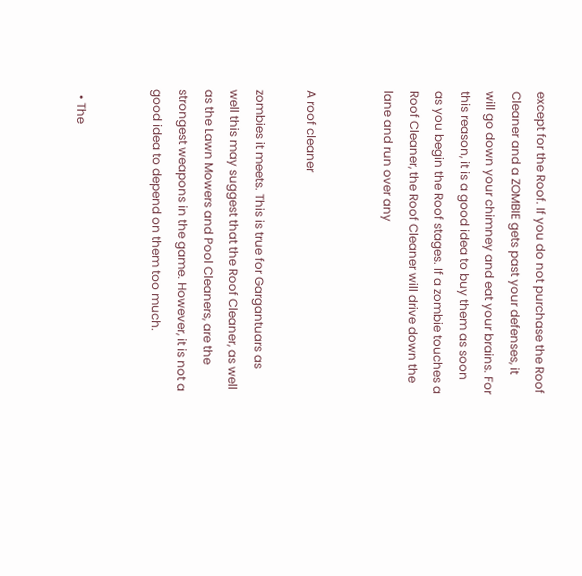except for the Roof. If you do not purchase the Roof Cleaner and a ZOMBIE gets past your defenses, it will go down your chimney and eat your brains. For this reason, it is a good idea to buy them as soon as you begin the Roof stages. If a zombie touches a Roof Cleaner, the Roof Cleaner will drive down the lane and run over any


A roof cleaner

zombies it meets. This is true for Gargantuars as well this may suggest that the Roof Cleaner, as well as the Lawn Mowers and Pool Cleaners, are the strongest weapons in the game. However, it is not a good idea to depend on them too much.


  • The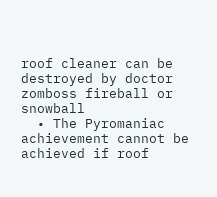roof cleaner can be destroyed by doctor zomboss fireball or snowball
  • The Pyromaniac achievement cannot be achieved if roof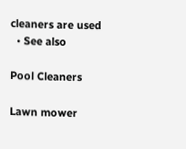cleaners are used
  • See also

Pool Cleaners

Lawn mower